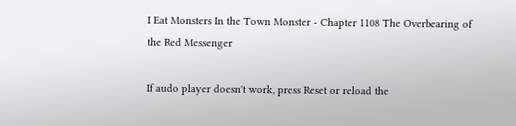I Eat Monsters In the Town Monster - Chapter 1108 The Overbearing of the Red Messenger

If audo player doesn't work, press Reset or reload the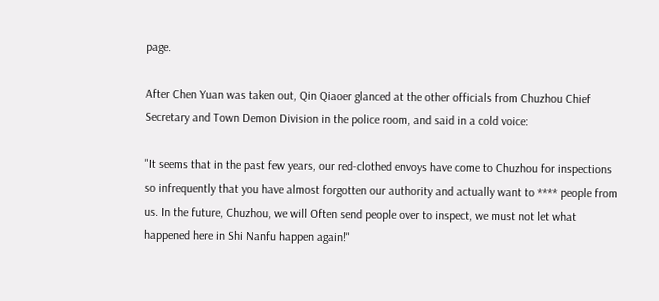page.

After Chen Yuan was taken out, Qin Qiaoer glanced at the other officials from Chuzhou Chief Secretary and Town Demon Division in the police room, and said in a cold voice:

"It seems that in the past few years, our red-clothed envoys have come to Chuzhou for inspections so infrequently that you have almost forgotten our authority and actually want to **** people from us. In the future, Chuzhou, we will Often send people over to inspect, we must not let what happened here in Shi Nanfu happen again!"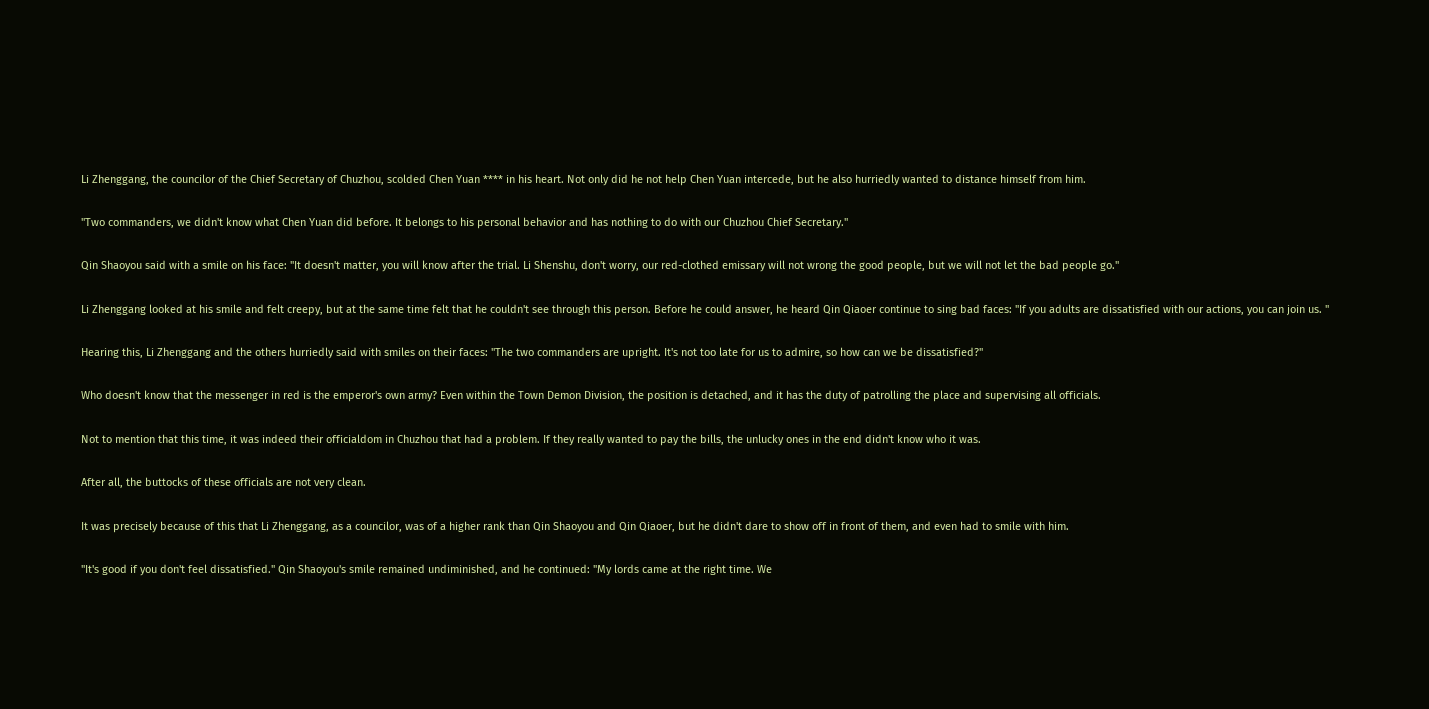Li Zhenggang, the councilor of the Chief Secretary of Chuzhou, scolded Chen Yuan **** in his heart. Not only did he not help Chen Yuan intercede, but he also hurriedly wanted to distance himself from him.

"Two commanders, we didn't know what Chen Yuan did before. It belongs to his personal behavior and has nothing to do with our Chuzhou Chief Secretary."

Qin Shaoyou said with a smile on his face: "It doesn't matter, you will know after the trial. Li Shenshu, don't worry, our red-clothed emissary will not wrong the good people, but we will not let the bad people go."

Li Zhenggang looked at his smile and felt creepy, but at the same time felt that he couldn't see through this person. Before he could answer, he heard Qin Qiaoer continue to sing bad faces: "If you adults are dissatisfied with our actions, you can join us. "

Hearing this, Li Zhenggang and the others hurriedly said with smiles on their faces: "The two commanders are upright. It's not too late for us to admire, so how can we be dissatisfied?"

Who doesn't know that the messenger in red is the emperor's own army? Even within the Town Demon Division, the position is detached, and it has the duty of patrolling the place and supervising all officials.

Not to mention that this time, it was indeed their officialdom in Chuzhou that had a problem. If they really wanted to pay the bills, the unlucky ones in the end didn't know who it was.

After all, the buttocks of these officials are not very clean.

It was precisely because of this that Li Zhenggang, as a councilor, was of a higher rank than Qin Shaoyou and Qin Qiaoer, but he didn't dare to show off in front of them, and even had to smile with him.

"It's good if you don't feel dissatisfied." Qin Shaoyou's smile remained undiminished, and he continued: "My lords came at the right time. We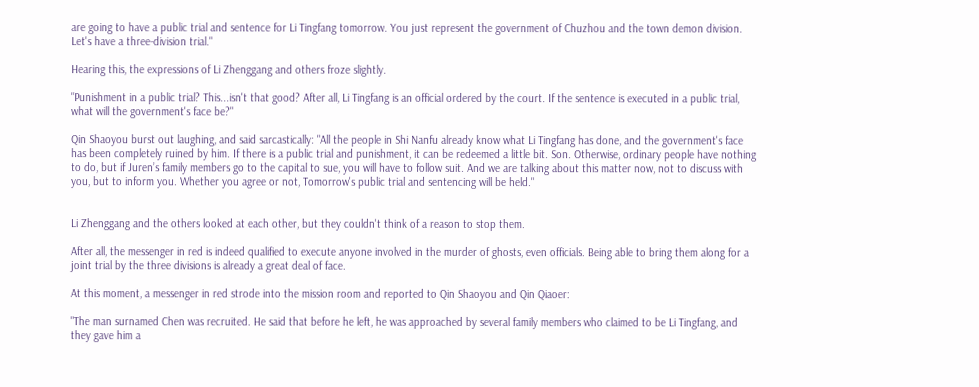are going to have a public trial and sentence for Li Tingfang tomorrow. You just represent the government of Chuzhou and the town demon division. Let's have a three-division trial."

Hearing this, the expressions of Li Zhenggang and others froze slightly.

"Punishment in a public trial? This...isn't that good? After all, Li Tingfang is an official ordered by the court. If the sentence is executed in a public trial, what will the government's face be?"

Qin Shaoyou burst out laughing, and said sarcastically: "All the people in Shi Nanfu already know what Li Tingfang has done, and the government's face has been completely ruined by him. If there is a public trial and punishment, it can be redeemed a little bit. Son. Otherwise, ordinary people have nothing to do, but if Juren’s family members go to the capital to sue, you will have to follow suit. And we are talking about this matter now, not to discuss with you, but to inform you. Whether you agree or not, Tomorrow's public trial and sentencing will be held."


Li Zhenggang and the others looked at each other, but they couldn't think of a reason to stop them.

After all, the messenger in red is indeed qualified to execute anyone involved in the murder of ghosts, even officials. Being able to bring them along for a joint trial by the three divisions is already a great deal of face.

At this moment, a messenger in red strode into the mission room and reported to Qin Shaoyou and Qin Qiaoer:

"The man surnamed Chen was recruited. He said that before he left, he was approached by several family members who claimed to be Li Tingfang, and they gave him a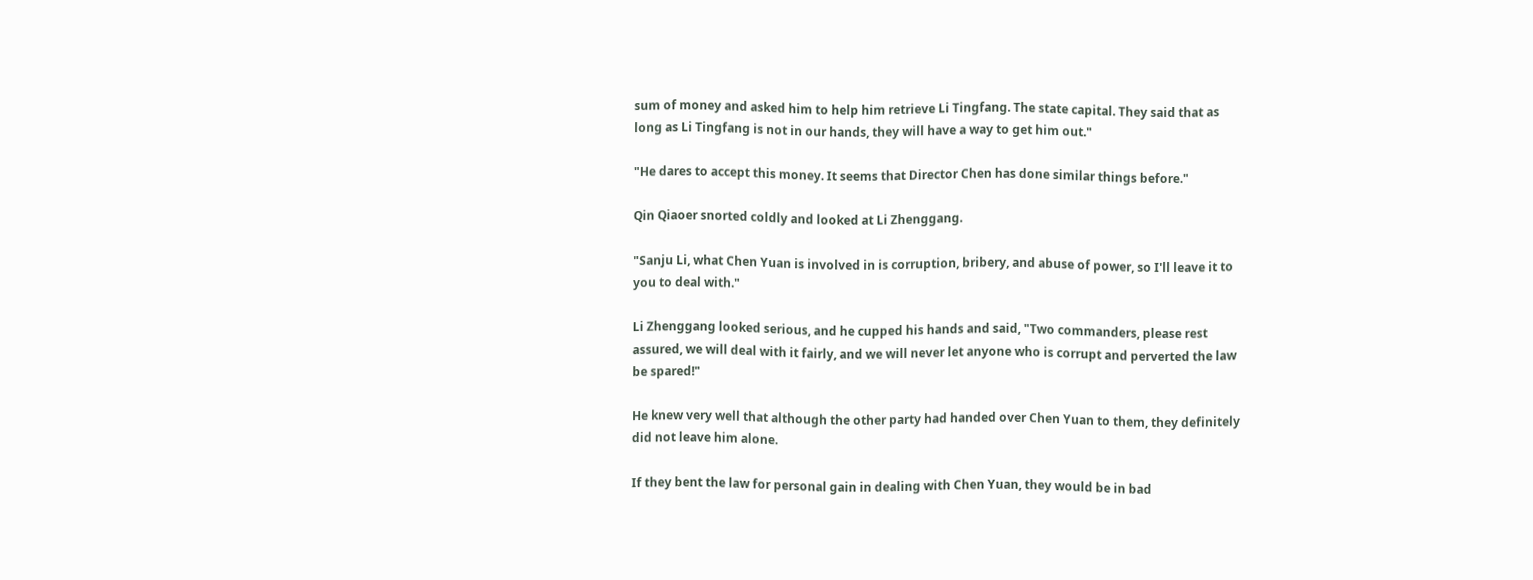sum of money and asked him to help him retrieve Li Tingfang. The state capital. They said that as long as Li Tingfang is not in our hands, they will have a way to get him out."

"He dares to accept this money. It seems that Director Chen has done similar things before."

Qin Qiaoer snorted coldly and looked at Li Zhenggang.

"Sanju Li, what Chen Yuan is involved in is corruption, bribery, and abuse of power, so I'll leave it to you to deal with."

Li Zhenggang looked serious, and he cupped his hands and said, "Two commanders, please rest assured, we will deal with it fairly, and we will never let anyone who is corrupt and perverted the law be spared!"

He knew very well that although the other party had handed over Chen Yuan to them, they definitely did not leave him alone.

If they bent the law for personal gain in dealing with Chen Yuan, they would be in bad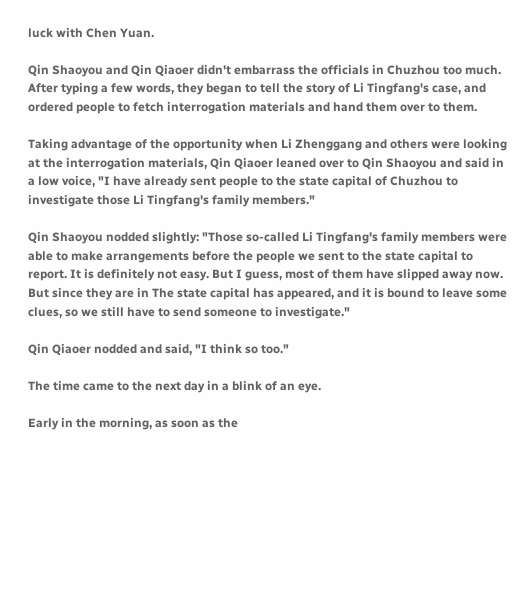luck with Chen Yuan.

Qin Shaoyou and Qin Qiaoer didn't embarrass the officials in Chuzhou too much. After typing a few words, they began to tell the story of Li Tingfang's case, and ordered people to fetch interrogation materials and hand them over to them.

Taking advantage of the opportunity when Li Zhenggang and others were looking at the interrogation materials, Qin Qiaoer leaned over to Qin Shaoyou and said in a low voice, "I have already sent people to the state capital of Chuzhou to investigate those Li Tingfang's family members."

Qin Shaoyou nodded slightly: "Those so-called Li Tingfang's family members were able to make arrangements before the people we sent to the state capital to report. It is definitely not easy. But I guess, most of them have slipped away now. But since they are in The state capital has appeared, and it is bound to leave some clues, so we still have to send someone to investigate."

Qin Qiaoer nodded and said, "I think so too."

The time came to the next day in a blink of an eye.

Early in the morning, as soon as the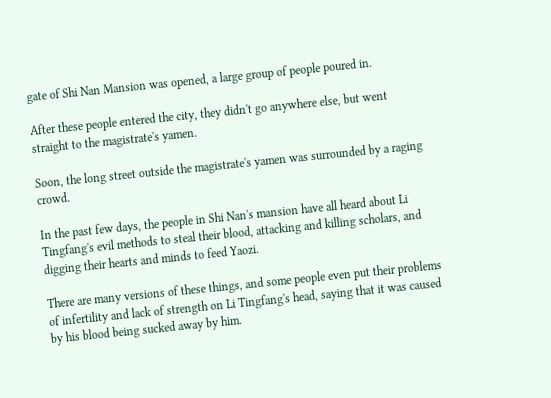gate of Shi Nan Mansion was opened, a large group of people poured in.

After these people entered the city, they didn't go anywhere else, but went straight to the magistrate's yamen.

Soon, the long street outside the magistrate's yamen was surrounded by a raging crowd.

In the past few days, the people in Shi Nan's mansion have all heard about Li Tingfang's evil methods to steal their blood, attacking and killing scholars, and digging their hearts and minds to feed Yaozi.

There are many versions of these things, and some people even put their problems of infertility and lack of strength on Li Tingfang's head, saying that it was caused by his blood being sucked away by him.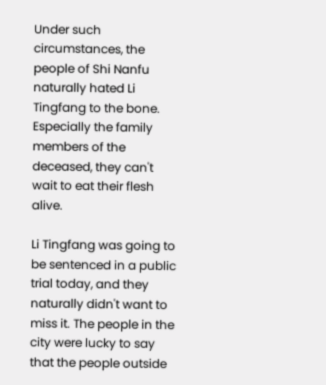Under such circumstances, the people of Shi Nanfu naturally hated Li Tingfang to the bone. Especially the family members of the deceased, they can't wait to eat their flesh alive.

Li Tingfang was going to be sentenced in a public trial today, and they naturally didn't want to miss it. The people in the city were lucky to say that the people outside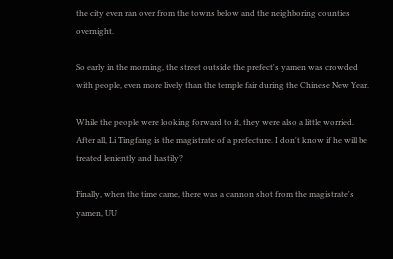the city even ran over from the towns below and the neighboring counties overnight.

So early in the morning, the street outside the prefect's yamen was crowded with people, even more lively than the temple fair during the Chinese New Year.

While the people were looking forward to it, they were also a little worried. After all, Li Tingfang is the magistrate of a prefecture. I don't know if he will be treated leniently and hastily?

Finally, when the time came, there was a cannon shot from the magistrate's yamen, UU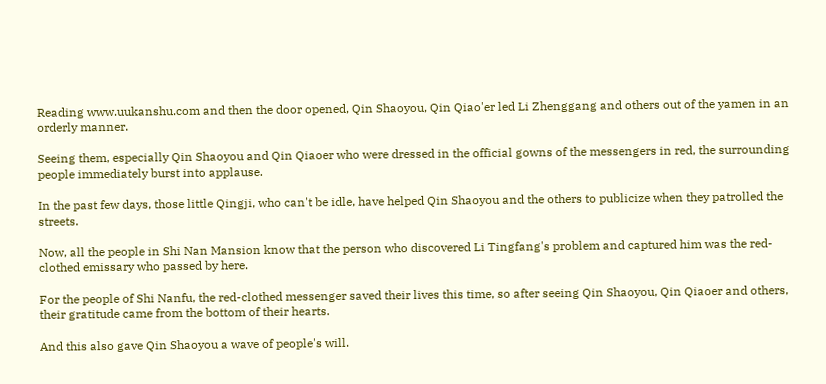Reading www.uukanshu.com and then the door opened, Qin Shaoyou, Qin Qiao'er led Li Zhenggang and others out of the yamen in an orderly manner.

Seeing them, especially Qin Shaoyou and Qin Qiaoer who were dressed in the official gowns of the messengers in red, the surrounding people immediately burst into applause.

In the past few days, those little Qingji, who can't be idle, have helped Qin Shaoyou and the others to publicize when they patrolled the streets.

Now, all the people in Shi Nan Mansion know that the person who discovered Li Tingfang's problem and captured him was the red-clothed emissary who passed by here.

For the people of Shi Nanfu, the red-clothed messenger saved their lives this time, so after seeing Qin Shaoyou, Qin Qiaoer and others, their gratitude came from the bottom of their hearts.

And this also gave Qin Shaoyou a wave of people's will.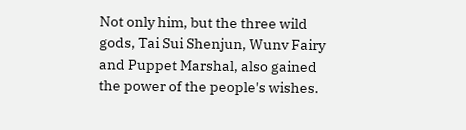Not only him, but the three wild gods, Tai Sui Shenjun, Wunv Fairy and Puppet Marshal, also gained the power of the people's wishes.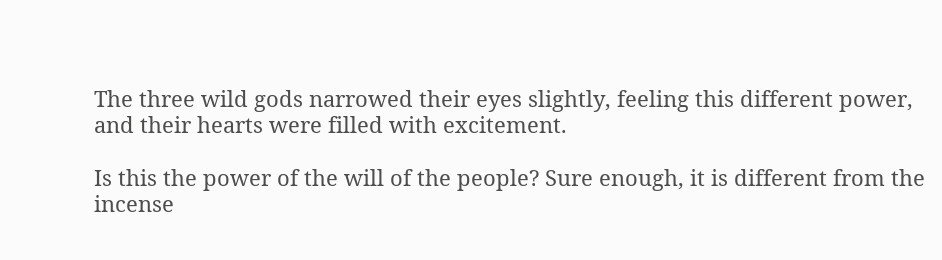The three wild gods narrowed their eyes slightly, feeling this different power, and their hearts were filled with excitement.

Is this the power of the will of the people? Sure enough, it is different from the incense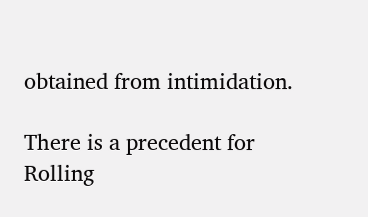obtained from intimidation.

There is a precedent for Rolling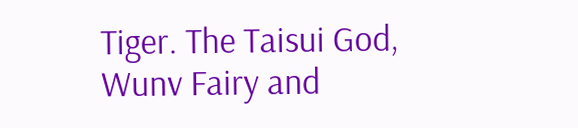Tiger. The Taisui God, Wunv Fairy and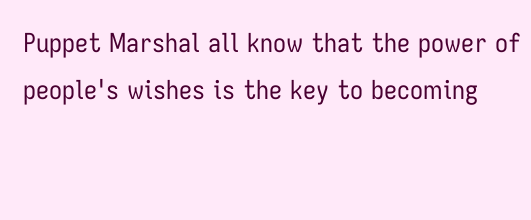Puppet Marshal all know that the power of people's wishes is the key to becoming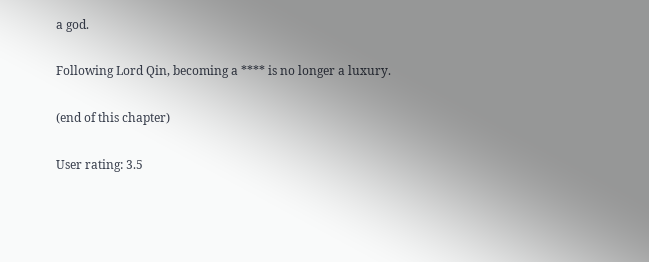a god.

Following Lord Qin, becoming a **** is no longer a luxury.

(end of this chapter)

User rating: 3.5